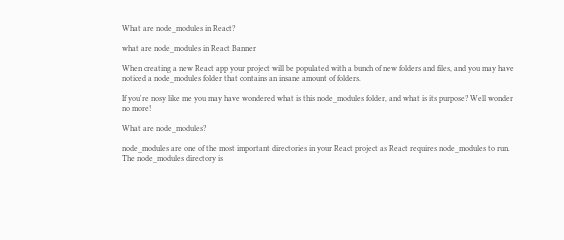What are node_modules in React?

what are node_modules in React Banner

When creating a new React app your project will be populated with a bunch of new folders and files, and you may have noticed a node_modules folder that contains an insane amount of folders.

If you're nosy like me you may have wondered what is this node_modules folder, and what is its purpose? Well wonder no more!

What are node_modules?

node_modules are one of the most important directories in your React project as React requires node_modules to run. The node_modules directory is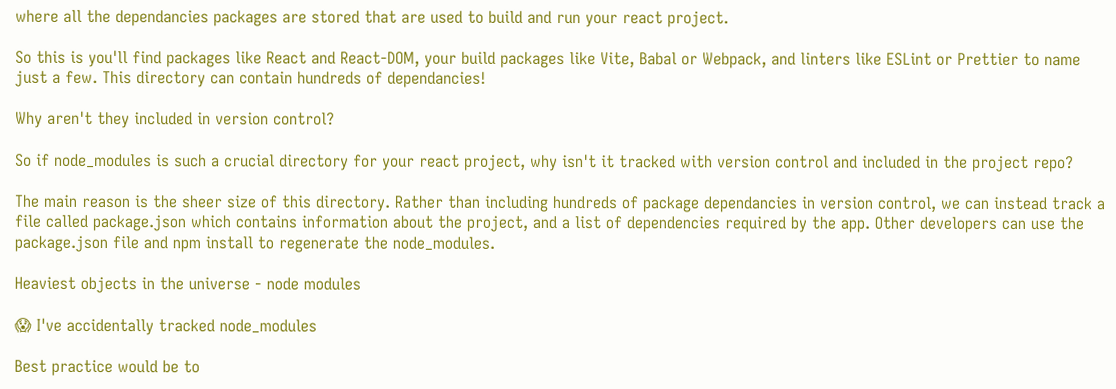where all the dependancies packages are stored that are used to build and run your react project.

So this is you'll find packages like React and React-DOM, your build packages like Vite, Babal or Webpack, and linters like ESLint or Prettier to name just a few. This directory can contain hundreds of dependancies!

Why aren't they included in version control?

So if node_modules is such a crucial directory for your react project, why isn't it tracked with version control and included in the project repo?

The main reason is the sheer size of this directory. Rather than including hundreds of package dependancies in version control, we can instead track a file called package.json which contains information about the project, and a list of dependencies required by the app. Other developers can use the package.json file and npm install to regenerate the node_modules.

Heaviest objects in the universe - node modules

😱 I've accidentally tracked node_modules

Best practice would be to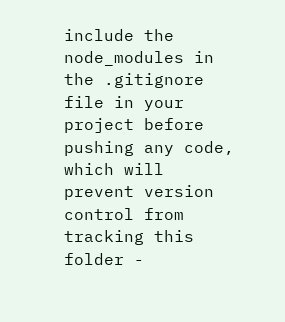include the node_modules in the .gitignore file in your project before pushing any code, which will prevent version control from tracking this folder -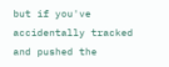but if you've accidentally tracked and pushed the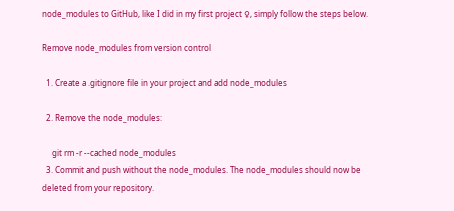node_modules to GitHub, like I did in my first project ♀, simply follow the steps below.

Remove node_modules from version control

  1. Create a .gitignore file in your project and add node_modules

  2. Remove the node_modules:

     git rm -r --cached node_modules
  3. Commit and push without the node_modules. The node_modules should now be deleted from your repository.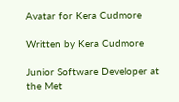Avatar for Kera Cudmore

Written by Kera Cudmore

Junior Software Developer at the Met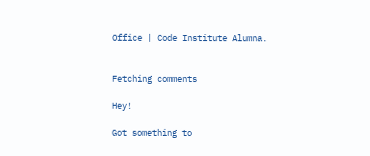Office | Code Institute Alumna.


Fetching comments

Hey!

Got something to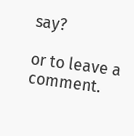say?

or to leave a comment.